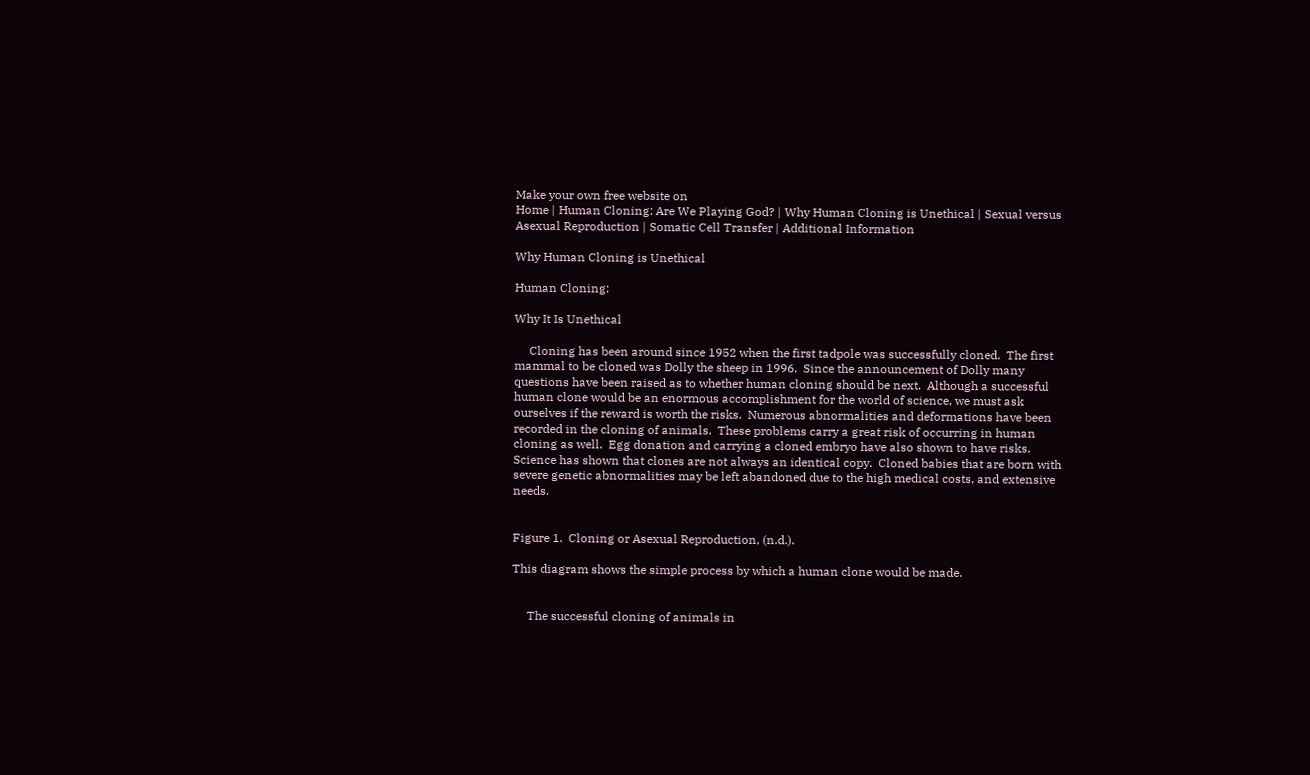Make your own free website on
Home | Human Cloning: Are We Playing God? | Why Human Cloning is Unethical | Sexual versus Asexual Reproduction | Somatic Cell Transfer | Additional Information

Why Human Cloning is Unethical

Human Cloning:

Why It Is Unethical

     Cloning has been around since 1952 when the first tadpole was successfully cloned.  The first mammal to be cloned was Dolly the sheep in 1996.  Since the announcement of Dolly many questions have been raised as to whether human cloning should be next.  Although a successful human clone would be an enormous accomplishment for the world of science, we must ask ourselves if the reward is worth the risks.  Numerous abnormalities and deformations have been recorded in the cloning of animals.  These problems carry a great risk of occurring in human cloning as well.  Egg donation and carrying a cloned embryo have also shown to have risks.  Science has shown that clones are not always an identical copy.  Cloned babies that are born with severe genetic abnormalities may be left abandoned due to the high medical costs, and extensive needs.


Figure 1.  Cloning or Asexual Reproduction, (n.d.).

This diagram shows the simple process by which a human clone would be made.


     The successful cloning of animals in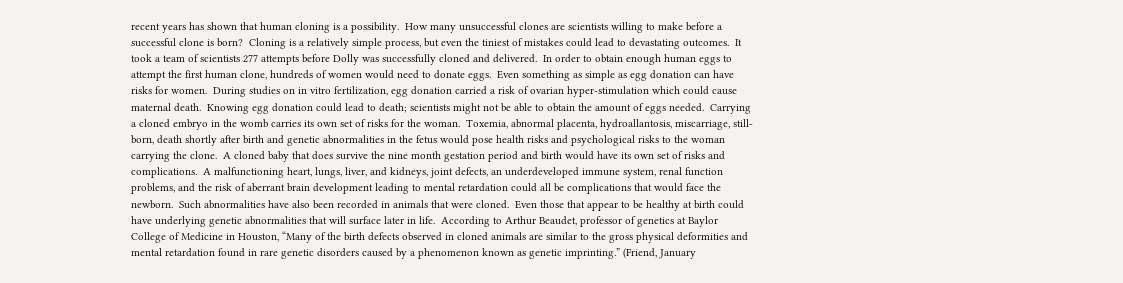recent years has shown that human cloning is a possibility.  How many unsuccessful clones are scientists willing to make before a successful clone is born?  Cloning is a relatively simple process, but even the tiniest of mistakes could lead to devastating outcomes.  It took a team of scientists 277 attempts before Dolly was successfully cloned and delivered.  In order to obtain enough human eggs to attempt the first human clone, hundreds of women would need to donate eggs.  Even something as simple as egg donation can have risks for women.  During studies on in vitro fertilization, egg donation carried a risk of ovarian hyper-stimulation which could cause maternal death.  Knowing egg donation could lead to death; scientists might not be able to obtain the amount of eggs needed.  Carrying a cloned embryo in the womb carries its own set of risks for the woman.  Toxemia, abnormal placenta, hydroallantosis, miscarriage, still-born, death shortly after birth and genetic abnormalities in the fetus would pose health risks and psychological risks to the woman carrying the clone.  A cloned baby that does survive the nine month gestation period and birth would have its own set of risks and complications.  A malfunctioning heart, lungs, liver, and kidneys, joint defects, an underdeveloped immune system, renal function problems, and the risk of aberrant brain development leading to mental retardation could all be complications that would face the newborn.  Such abnormalities have also been recorded in animals that were cloned.  Even those that appear to be healthy at birth could have underlying genetic abnormalities that will surface later in life.  According to Arthur Beaudet, professor of genetics at Baylor College of Medicine in Houston, “Many of the birth defects observed in cloned animals are similar to the gross physical deformities and mental retardation found in rare genetic disorders caused by a phenomenon known as genetic imprinting.” (Friend, January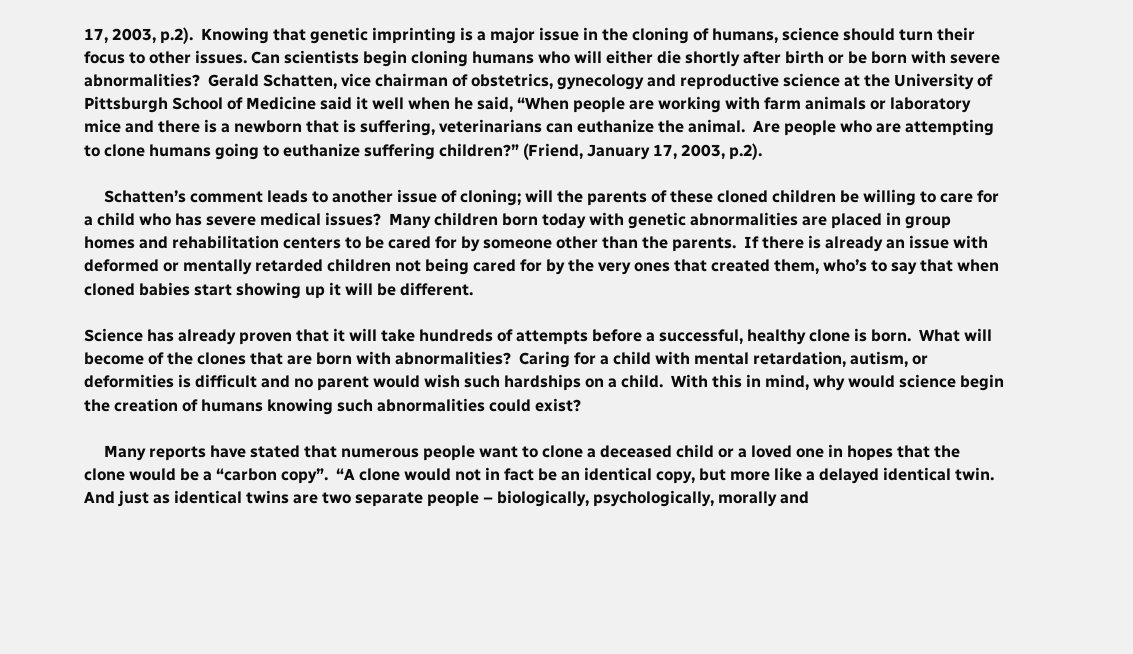17, 2003, p.2).  Knowing that genetic imprinting is a major issue in the cloning of humans, science should turn their focus to other issues. Can scientists begin cloning humans who will either die shortly after birth or be born with severe abnormalities?  Gerald Schatten, vice chairman of obstetrics, gynecology and reproductive science at the University of Pittsburgh School of Medicine said it well when he said, “When people are working with farm animals or laboratory mice and there is a newborn that is suffering, veterinarians can euthanize the animal.  Are people who are attempting to clone humans going to euthanize suffering children?” (Friend, January 17, 2003, p.2).

     Schatten’s comment leads to another issue of cloning; will the parents of these cloned children be willing to care for a child who has severe medical issues?  Many children born today with genetic abnormalities are placed in group homes and rehabilitation centers to be cared for by someone other than the parents.  If there is already an issue with deformed or mentally retarded children not being cared for by the very ones that created them, who’s to say that when cloned babies start showing up it will be different.

Science has already proven that it will take hundreds of attempts before a successful, healthy clone is born.  What will become of the clones that are born with abnormalities?  Caring for a child with mental retardation, autism, or deformities is difficult and no parent would wish such hardships on a child.  With this in mind, why would science begin the creation of humans knowing such abnormalities could exist?

     Many reports have stated that numerous people want to clone a deceased child or a loved one in hopes that the clone would be a “carbon copy”.  “A clone would not in fact be an identical copy, but more like a delayed identical twin.  And just as identical twins are two separate people – biologically, psychologically, morally and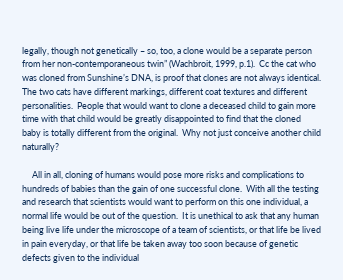legally, though not genetically – so, too, a clone would be a separate person from her non-contemporaneous twin” (Wachbroit, 1999, p.1).  Cc the cat who was cloned from Sunshine’s DNA, is proof that clones are not always identical.    The two cats have different markings, different coat textures and different personalities.  People that would want to clone a deceased child to gain more time with that child would be greatly disappointed to find that the cloned baby is totally different from the original.  Why not just conceive another child naturally?

     All in all, cloning of humans would pose more risks and complications to hundreds of babies than the gain of one successful clone.  With all the testing and research that scientists would want to perform on this one individual, a normal life would be out of the question.  It is unethical to ask that any human being live life under the microscope of a team of scientists, or that life be lived in pain everyday, or that life be taken away too soon because of genetic defects given to the individual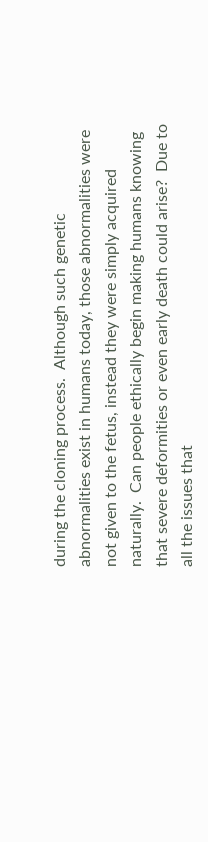during the cloning process.  Although such genetic abnormalities exist in humans today, those abnormalities were not given to the fetus, instead they were simply acquired naturally.  Can people ethically begin making humans knowing that severe deformities or even early death could arise?  Due to all the issues that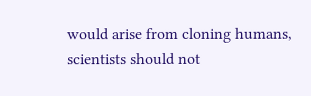would arise from cloning humans, scientists should not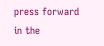press forward in the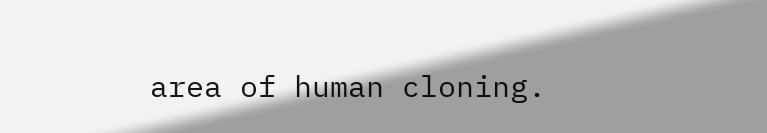area of human cloning.